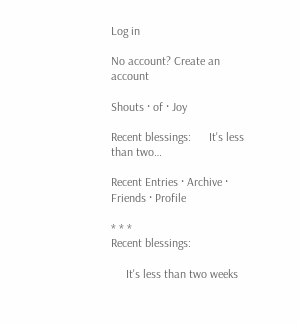Log in

No account? Create an account

Shouts · of · Joy

Recent blessings:      It's less than two…

Recent Entries · Archive · Friends · Profile

* * *
Recent blessings:

     It's less than two weeks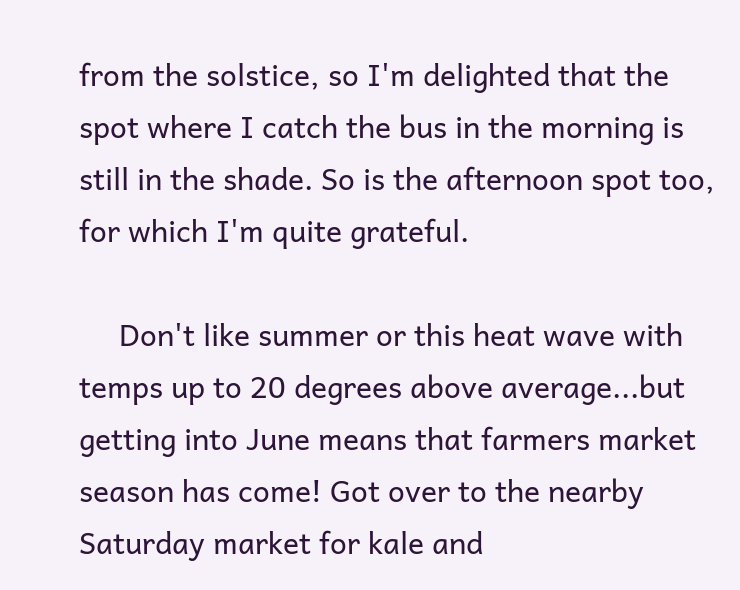from the solstice, so I'm delighted that the spot where I catch the bus in the morning is still in the shade. So is the afternoon spot too, for which I'm quite grateful.

     Don't like summer or this heat wave with temps up to 20 degrees above average...but getting into June means that farmers market season has come! Got over to the nearby Saturday market for kale and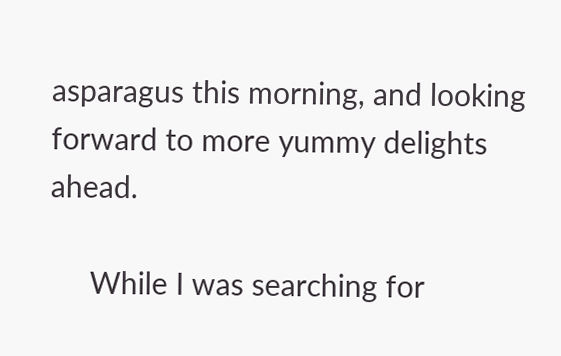asparagus this morning, and looking forward to more yummy delights ahead.

     While I was searching for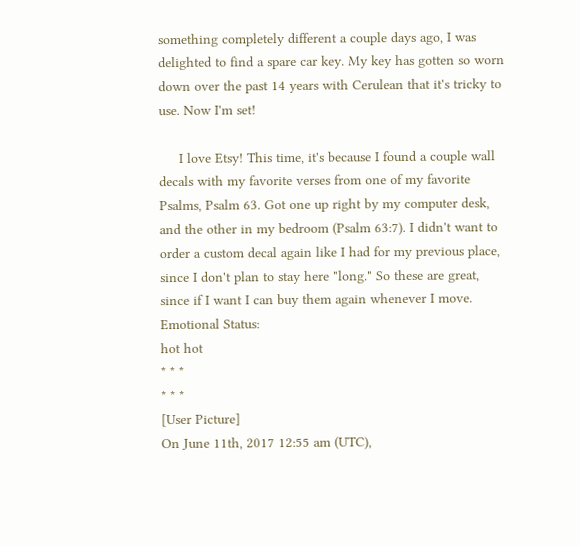something completely different a couple days ago, I was delighted to find a spare car key. My key has gotten so worn down over the past 14 years with Cerulean that it's tricky to use. Now I'm set!

     I love Etsy! This time, it's because I found a couple wall decals with my favorite verses from one of my favorite Psalms, Psalm 63. Got one up right by my computer desk, and the other in my bedroom (Psalm 63:7). I didn't want to order a custom decal again like I had for my previous place, since I don't plan to stay here "long." So these are great, since if I want I can buy them again whenever I move.
Emotional Status:
hot hot
* * *
* * *
[User Picture]
On June 11th, 2017 12:55 am (UTC),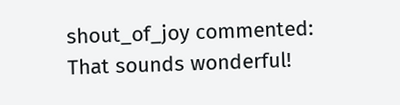shout_of_joy commented:
That sounds wonderful!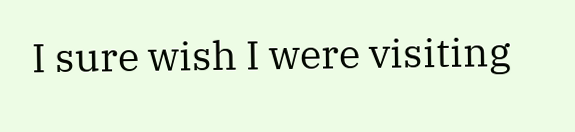I sure wish I were visiting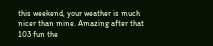this weekend, your weather is much nicer than mine. Amazing after that 103 fun the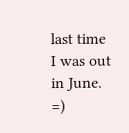last time I was out in June. =)